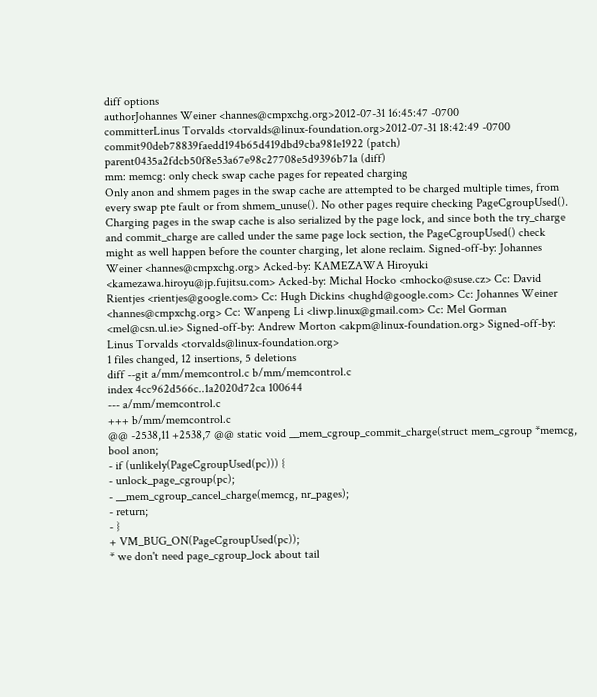diff options
authorJohannes Weiner <hannes@cmpxchg.org>2012-07-31 16:45:47 -0700
committerLinus Torvalds <torvalds@linux-foundation.org>2012-07-31 18:42:49 -0700
commit90deb78839faedd194b65d419dbd9cba981e1922 (patch)
parent0435a2fdcb50f8e53a67e98c27708e5d9396b71a (diff)
mm: memcg: only check swap cache pages for repeated charging
Only anon and shmem pages in the swap cache are attempted to be charged multiple times, from every swap pte fault or from shmem_unuse(). No other pages require checking PageCgroupUsed(). Charging pages in the swap cache is also serialized by the page lock, and since both the try_charge and commit_charge are called under the same page lock section, the PageCgroupUsed() check might as well happen before the counter charging, let alone reclaim. Signed-off-by: Johannes Weiner <hannes@cmpxchg.org> Acked-by: KAMEZAWA Hiroyuki <kamezawa.hiroyu@jp.fujitsu.com> Acked-by: Michal Hocko <mhocko@suse.cz> Cc: David Rientjes <rientjes@google.com> Cc: Hugh Dickins <hughd@google.com> Cc: Johannes Weiner <hannes@cmpxchg.org> Cc: Wanpeng Li <liwp.linux@gmail.com> Cc: Mel Gorman <mel@csn.ul.ie> Signed-off-by: Andrew Morton <akpm@linux-foundation.org> Signed-off-by: Linus Torvalds <torvalds@linux-foundation.org>
1 files changed, 12 insertions, 5 deletions
diff --git a/mm/memcontrol.c b/mm/memcontrol.c
index 4cc962d566c..1a2020d72ca 100644
--- a/mm/memcontrol.c
+++ b/mm/memcontrol.c
@@ -2538,11 +2538,7 @@ static void __mem_cgroup_commit_charge(struct mem_cgroup *memcg,
bool anon;
- if (unlikely(PageCgroupUsed(pc))) {
- unlock_page_cgroup(pc);
- __mem_cgroup_cancel_charge(memcg, nr_pages);
- return;
- }
+ VM_BUG_ON(PageCgroupUsed(pc));
* we don't need page_cgroup_lock about tail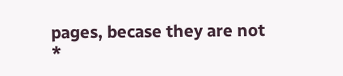pages, becase they are not
*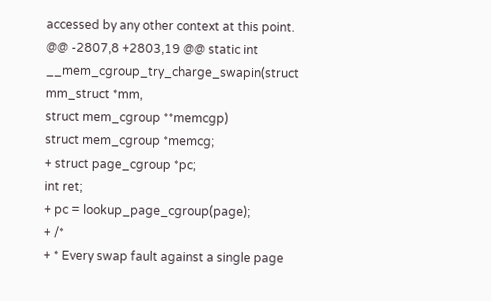accessed by any other context at this point.
@@ -2807,8 +2803,19 @@ static int __mem_cgroup_try_charge_swapin(struct mm_struct *mm,
struct mem_cgroup **memcgp)
struct mem_cgroup *memcg;
+ struct page_cgroup *pc;
int ret;
+ pc = lookup_page_cgroup(page);
+ /*
+ * Every swap fault against a single page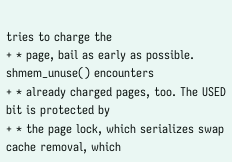tries to charge the
+ * page, bail as early as possible. shmem_unuse() encounters
+ * already charged pages, too. The USED bit is protected by
+ * the page lock, which serializes swap cache removal, which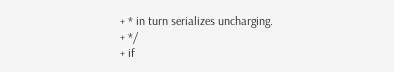+ * in turn serializes uncharging.
+ */
+ if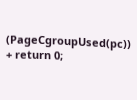(PageCgroupUsed(pc))
+ return 0;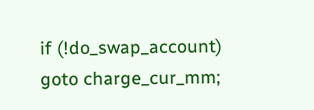if (!do_swap_account)
goto charge_cur_mm;